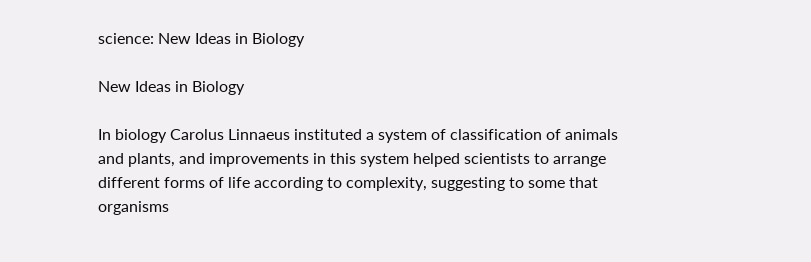science: New Ideas in Biology

New Ideas in Biology

In biology Carolus Linnaeus instituted a system of classification of animals and plants, and improvements in this system helped scientists to arrange different forms of life according to complexity, suggesting to some that organisms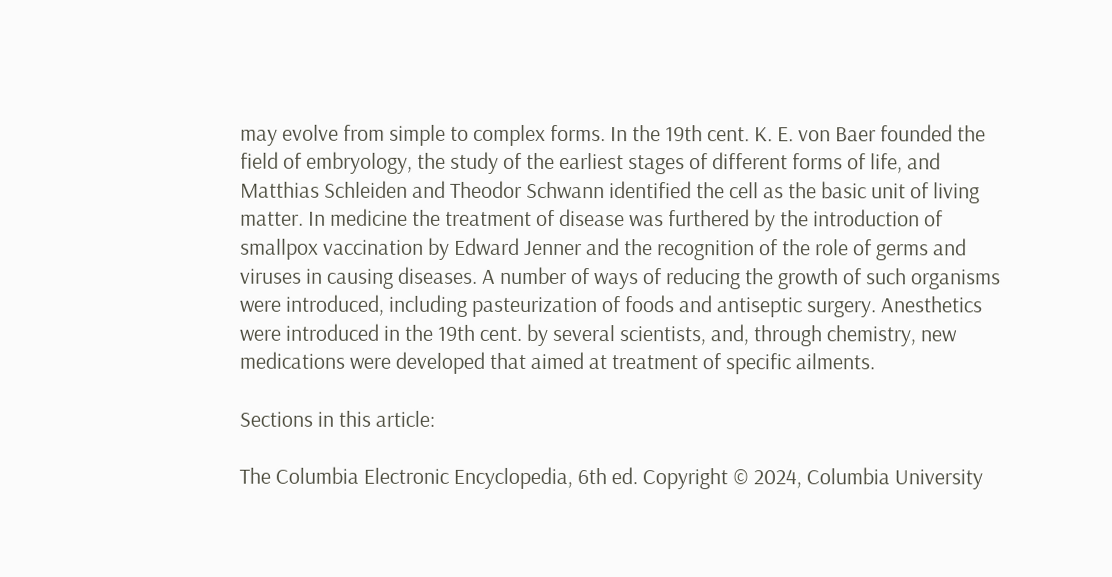may evolve from simple to complex forms. In the 19th cent. K. E. von Baer founded the field of embryology, the study of the earliest stages of different forms of life, and Matthias Schleiden and Theodor Schwann identified the cell as the basic unit of living matter. In medicine the treatment of disease was furthered by the introduction of smallpox vaccination by Edward Jenner and the recognition of the role of germs and viruses in causing diseases. A number of ways of reducing the growth of such organisms were introduced, including pasteurization of foods and antiseptic surgery. Anesthetics were introduced in the 19th cent. by several scientists, and, through chemistry, new medications were developed that aimed at treatment of specific ailments.

Sections in this article:

The Columbia Electronic Encyclopedia, 6th ed. Copyright © 2024, Columbia University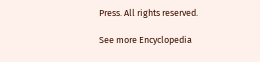Press. All rights reserved.

See more Encyclopedia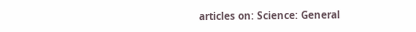articles on: Science: General